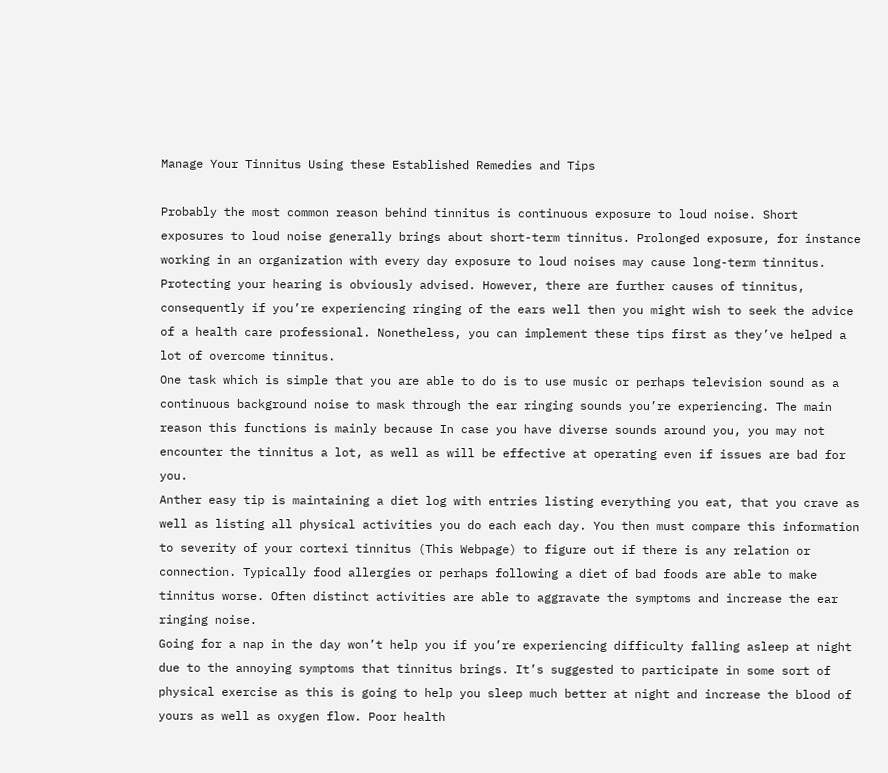Manage Your Tinnitus Using these Established Remedies and Tips

Probably the most common reason behind tinnitus is continuous exposure to loud noise. Short exposures to loud noise generally brings about short-term tinnitus. Prolonged exposure, for instance working in an organization with every day exposure to loud noises may cause long-term tinnitus. Protecting your hearing is obviously advised. However, there are further causes of tinnitus, consequently if you’re experiencing ringing of the ears well then you might wish to seek the advice of a health care professional. Nonetheless, you can implement these tips first as they’ve helped a lot of overcome tinnitus.
One task which is simple that you are able to do is to use music or perhaps television sound as a continuous background noise to mask through the ear ringing sounds you’re experiencing. The main reason this functions is mainly because In case you have diverse sounds around you, you may not encounter the tinnitus a lot, as well as will be effective at operating even if issues are bad for you.
Anther easy tip is maintaining a diet log with entries listing everything you eat, that you crave as well as listing all physical activities you do each each day. You then must compare this information to severity of your cortexi tinnitus (This Webpage) to figure out if there is any relation or connection. Typically food allergies or perhaps following a diet of bad foods are able to make tinnitus worse. Often distinct activities are able to aggravate the symptoms and increase the ear ringing noise.
Going for a nap in the day won’t help you if you’re experiencing difficulty falling asleep at night due to the annoying symptoms that tinnitus brings. It’s suggested to participate in some sort of physical exercise as this is going to help you sleep much better at night and increase the blood of yours as well as oxygen flow. Poor health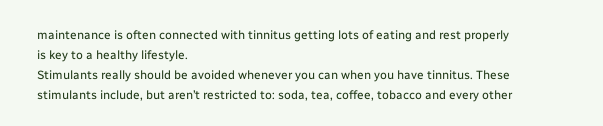maintenance is often connected with tinnitus getting lots of eating and rest properly is key to a healthy lifestyle.
Stimulants really should be avoided whenever you can when you have tinnitus. These stimulants include, but aren’t restricted to: soda, tea, coffee, tobacco and every other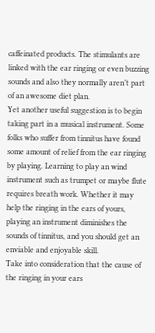caffeinated products. The stimulants are linked with the ear ringing or even buzzing sounds and also they normally aren’t part of an awesome diet plan.
Yet another useful suggestion is to begin taking part in a musical instrument. Some folks who suffer from tinnitus have found some amount of relief from the ear ringing by playing. Learning to play an wind instrument such as trumpet or maybe flute requires breath work. Whether it may help the ringing in the ears of yours, playing an instrument diminishes the sounds of tinnitus, and you should get an enviable and enjoyable skill.
Take into consideration that the cause of the ringing in your ears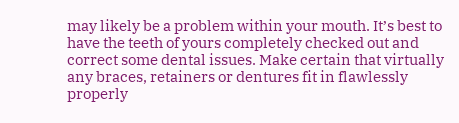may likely be a problem within your mouth. It’s best to have the teeth of yours completely checked out and correct some dental issues. Make certain that virtually any braces, retainers or dentures fit in flawlessly properly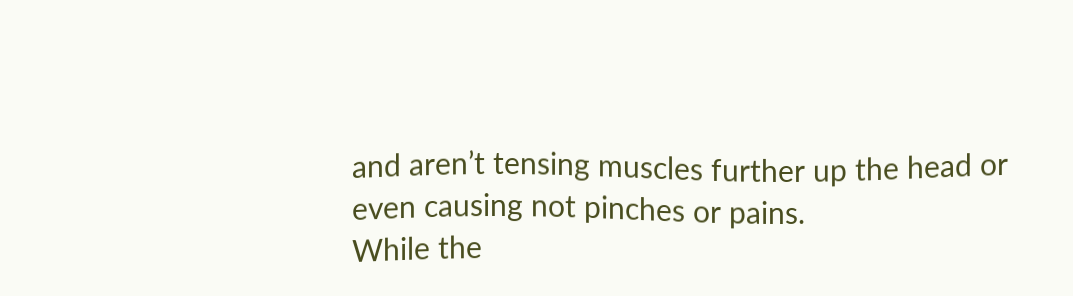and aren’t tensing muscles further up the head or even causing not pinches or pains.
While the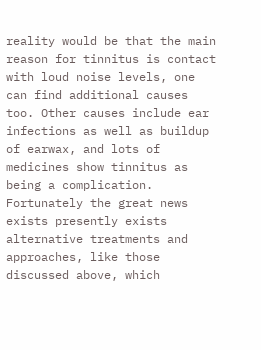reality would be that the main reason for tinnitus is contact with loud noise levels, one can find additional causes too. Other causes include ear infections as well as buildup of earwax, and lots of medicines show tinnitus as being a complication. Fortunately the great news exists presently exists alternative treatments and approaches, like those discussed above, which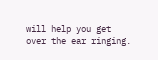will help you get over the ear ringing.